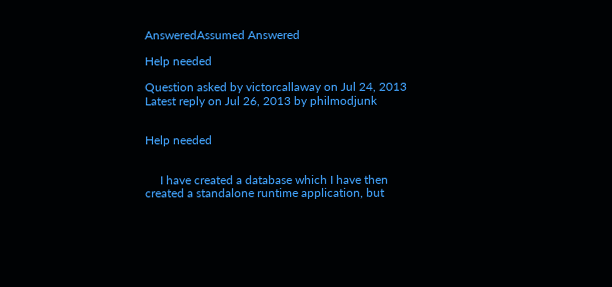AnsweredAssumed Answered

Help needed

Question asked by victorcallaway on Jul 24, 2013
Latest reply on Jul 26, 2013 by philmodjunk


Help needed


     I have created a database which I have then created a standalone runtime application, but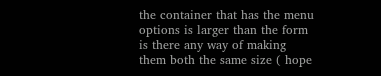the container that has the menu options is larger than the form is there any way of making them both the same size ( hope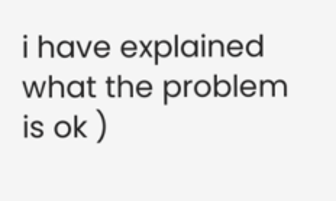i have explained what the problem is ok )